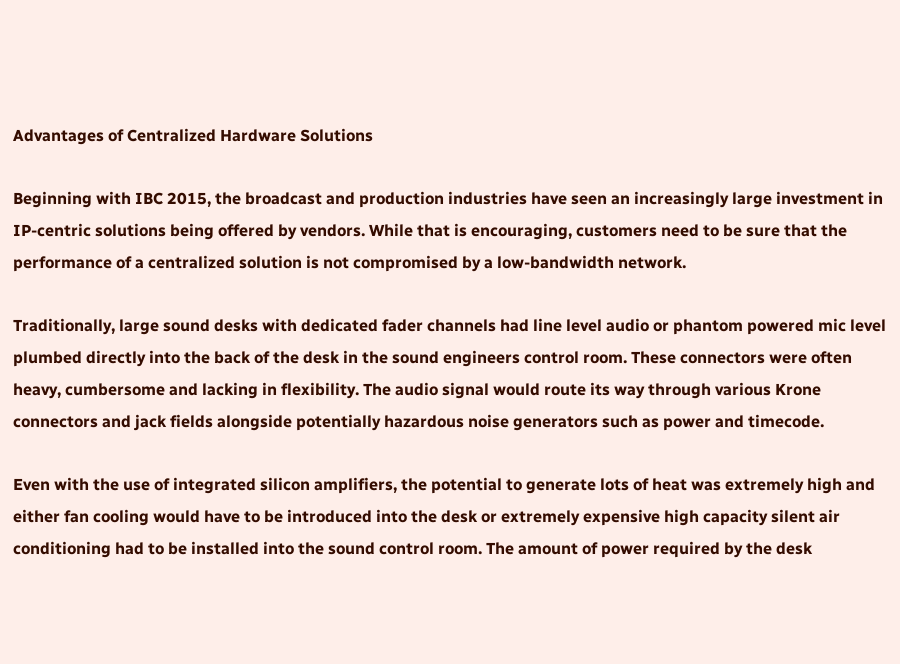Advantages of Centralized Hardware Solutions

Beginning with IBC 2015, the broadcast and production industries have seen an increasingly large investment in IP-centric solutions being offered by vendors. While that is encouraging, customers need to be sure that the performance of a centralized solution is not compromised by a low-bandwidth network.

Traditionally, large sound desks with dedicated fader channels had line level audio or phantom powered mic level plumbed directly into the back of the desk in the sound engineers control room. These connectors were often heavy, cumbersome and lacking in flexibility. The audio signal would route its way through various Krone connectors and jack fields alongside potentially hazardous noise generators such as power and timecode.

Even with the use of integrated silicon amplifiers, the potential to generate lots of heat was extremely high and either fan cooling would have to be introduced into the desk or extremely expensive high capacity silent air conditioning had to be installed into the sound control room. The amount of power required by the desk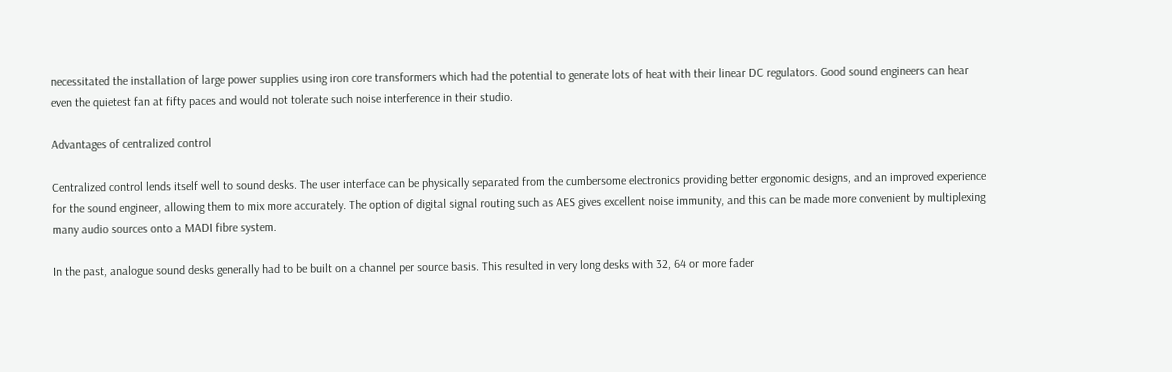necessitated the installation of large power supplies using iron core transformers which had the potential to generate lots of heat with their linear DC regulators. Good sound engineers can hear even the quietest fan at fifty paces and would not tolerate such noise interference in their studio.

Advantages of centralized control

Centralized control lends itself well to sound desks. The user interface can be physically separated from the cumbersome electronics providing better ergonomic designs, and an improved experience for the sound engineer, allowing them to mix more accurately. The option of digital signal routing such as AES gives excellent noise immunity, and this can be made more convenient by multiplexing many audio sources onto a MADI fibre system.

In the past, analogue sound desks generally had to be built on a channel per source basis. This resulted in very long desks with 32, 64 or more fader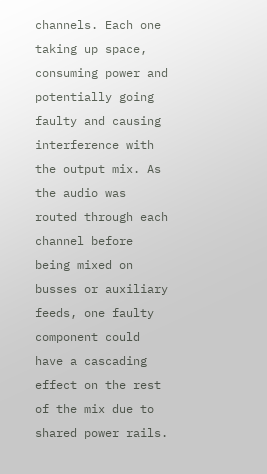channels. Each one taking up space, consuming power and potentially going faulty and causing interference with the output mix. As the audio was routed through each channel before being mixed on busses or auxiliary feeds, one faulty component could have a cascading effect on the rest of the mix due to shared power rails.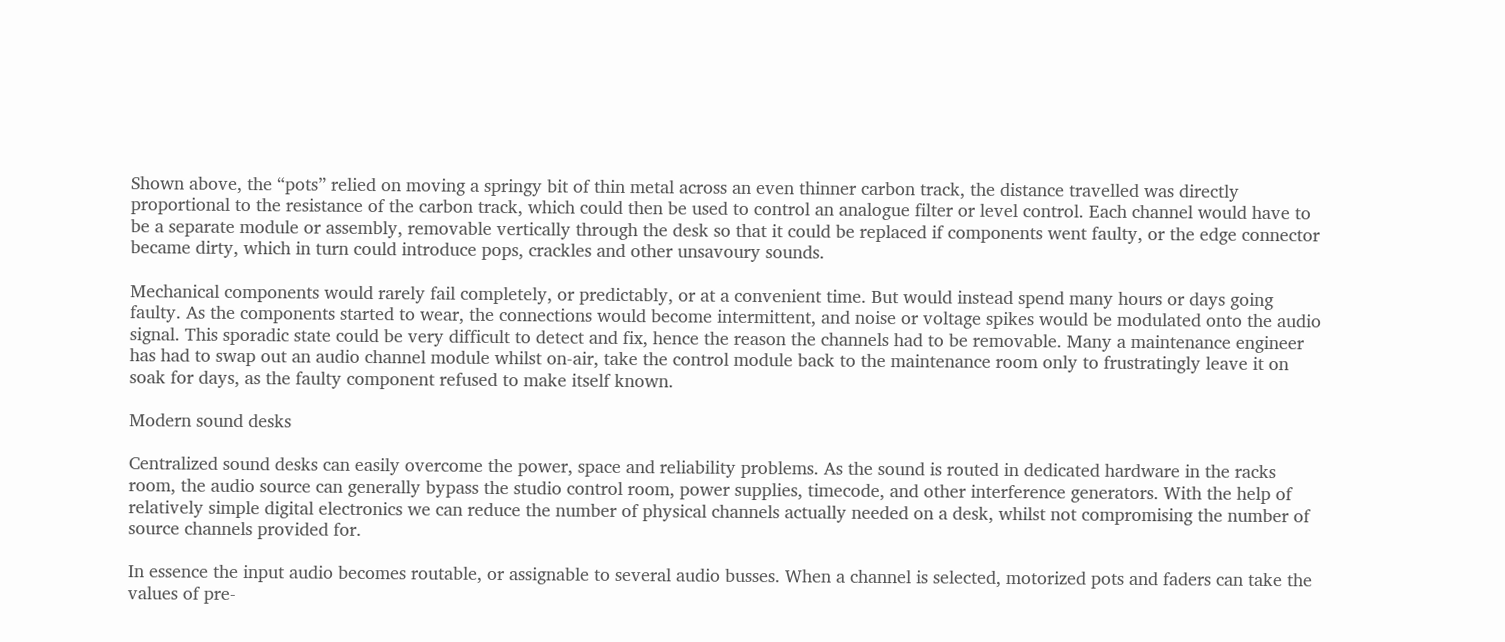Shown above, the “pots” relied on moving a springy bit of thin metal across an even thinner carbon track, the distance travelled was directly proportional to the resistance of the carbon track, which could then be used to control an analogue filter or level control. Each channel would have to be a separate module or assembly, removable vertically through the desk so that it could be replaced if components went faulty, or the edge connector became dirty, which in turn could introduce pops, crackles and other unsavoury sounds.

Mechanical components would rarely fail completely, or predictably, or at a convenient time. But would instead spend many hours or days going faulty. As the components started to wear, the connections would become intermittent, and noise or voltage spikes would be modulated onto the audio signal. This sporadic state could be very difficult to detect and fix, hence the reason the channels had to be removable. Many a maintenance engineer has had to swap out an audio channel module whilst on-air, take the control module back to the maintenance room only to frustratingly leave it on soak for days, as the faulty component refused to make itself known.

Modern sound desks

Centralized sound desks can easily overcome the power, space and reliability problems. As the sound is routed in dedicated hardware in the racks room, the audio source can generally bypass the studio control room, power supplies, timecode, and other interference generators. With the help of relatively simple digital electronics we can reduce the number of physical channels actually needed on a desk, whilst not compromising the number of source channels provided for.

In essence the input audio becomes routable, or assignable to several audio busses. When a channel is selected, motorized pots and faders can take the values of pre-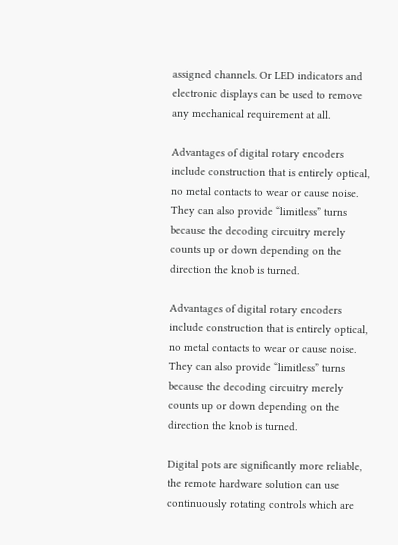assigned channels. Or LED indicators and electronic displays can be used to remove any mechanical requirement at all.

Advantages of digital rotary encoders include construction that is entirely optical, no metal contacts to wear or cause noise. They can also provide “limitless” turns because the decoding circuitry merely counts up or down depending on the direction the knob is turned.

Advantages of digital rotary encoders include construction that is entirely optical, no metal contacts to wear or cause noise. They can also provide “limitless” turns because the decoding circuitry merely counts up or down depending on the direction the knob is turned.

Digital pots are significantly more reliable, the remote hardware solution can use continuously rotating controls which are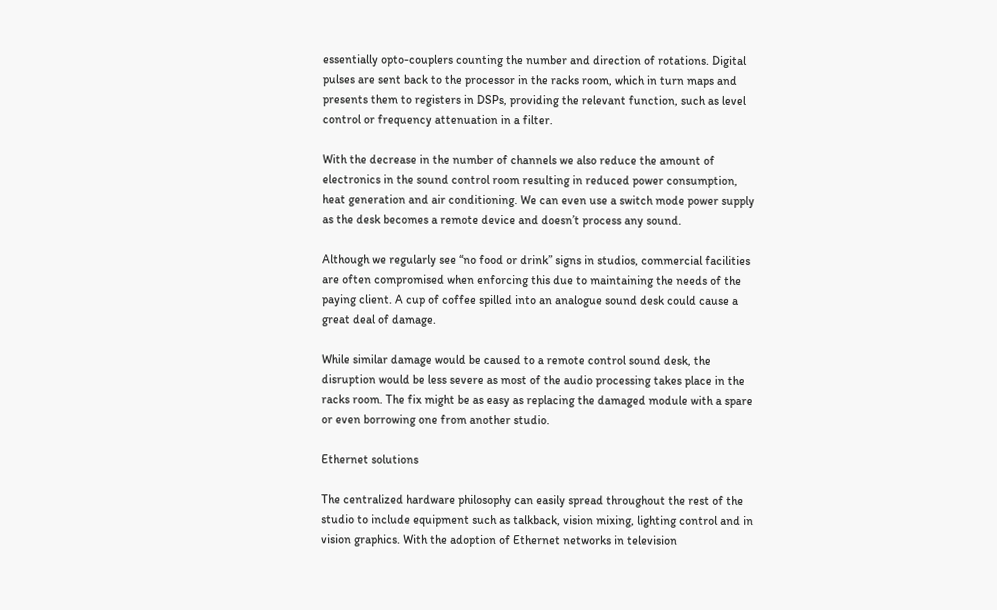essentially opto-couplers counting the number and direction of rotations. Digital pulses are sent back to the processor in the racks room, which in turn maps and presents them to registers in DSPs, providing the relevant function, such as level control or frequency attenuation in a filter.

With the decrease in the number of channels we also reduce the amount of electronics in the sound control room resulting in reduced power consumption, heat generation and air conditioning. We can even use a switch mode power supply as the desk becomes a remote device and doesn’t process any sound.

Although we regularly see “no food or drink” signs in studios, commercial facilities are often compromised when enforcing this due to maintaining the needs of the paying client. A cup of coffee spilled into an analogue sound desk could cause a great deal of damage.

While similar damage would be caused to a remote control sound desk, the disruption would be less severe as most of the audio processing takes place in the racks room. The fix might be as easy as replacing the damaged module with a spare or even borrowing one from another studio.

Ethernet solutions

The centralized hardware philosophy can easily spread throughout the rest of the studio to include equipment such as talkback, vision mixing, lighting control and in vision graphics. With the adoption of Ethernet networks in television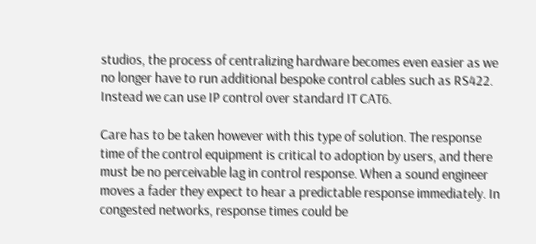studios, the process of centralizing hardware becomes even easier as we no longer have to run additional bespoke control cables such as RS422. Instead we can use IP control over standard IT CAT6.

Care has to be taken however with this type of solution. The response time of the control equipment is critical to adoption by users, and there must be no perceivable lag in control response. When a sound engineer moves a fader they expect to hear a predictable response immediately. In congested networks, response times could be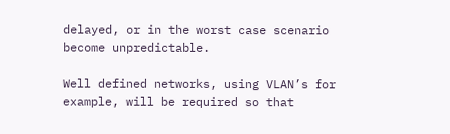delayed, or in the worst case scenario become unpredictable.

Well defined networks, using VLAN’s for example, will be required so that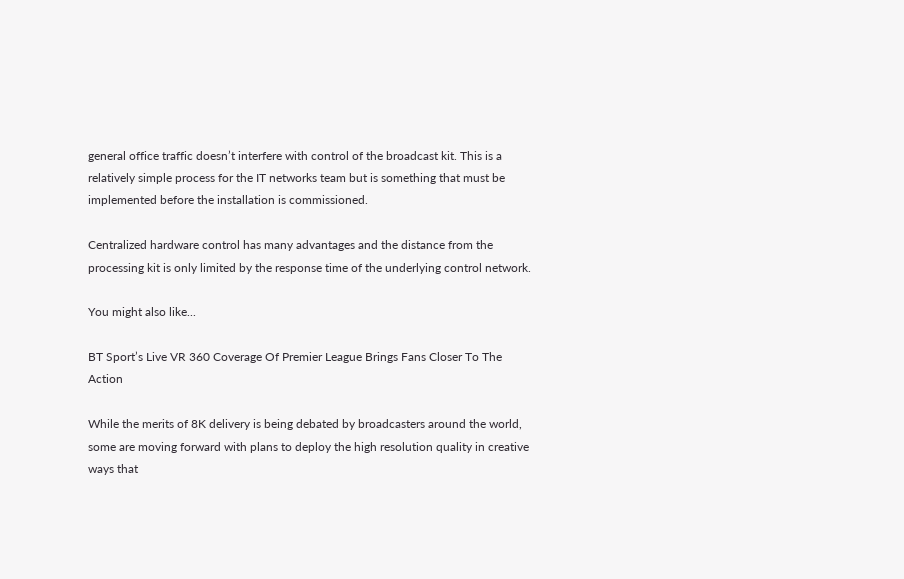general office traffic doesn’t interfere with control of the broadcast kit. This is a relatively simple process for the IT networks team but is something that must be implemented before the installation is commissioned.

Centralized hardware control has many advantages and the distance from the processing kit is only limited by the response time of the underlying control network.

You might also like...

BT Sport’s Live VR 360 Coverage Of Premier League Brings Fans Closer To The Action

While the merits of 8K delivery is being debated by broadcasters around the world, some are moving forward with plans to deploy the high resolution quality in creative ways that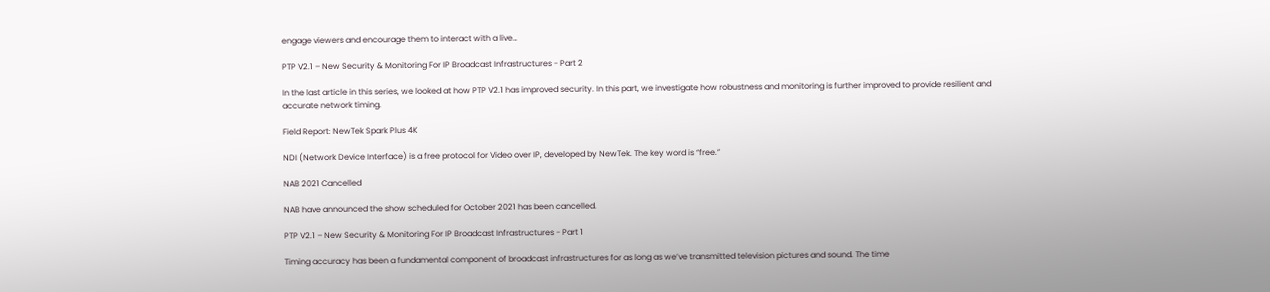engage viewers and encourage them to interact with a live…

PTP V2.1 – New Security & Monitoring For IP Broadcast Infrastructures - Part 2

In the last article in this series, we looked at how PTP V2.1 has improved security. In this part, we investigate how robustness and monitoring is further improved to provide resilient and accurate network timing.

Field Report: NewTek Spark Plus 4K

NDI (Network Device Interface) is a free protocol for Video over IP, developed by NewTek. The key word is “free.”

NAB 2021 Cancelled

NAB have announced the show scheduled for October 2021 has been cancelled.

PTP V2.1 – New Security & Monitoring For IP Broadcast Infrastructures - Part 1

Timing accuracy has been a fundamental component of broadcast infrastructures for as long as we’ve transmitted television pictures and sound. The time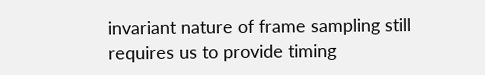invariant nature of frame sampling still requires us to provide timing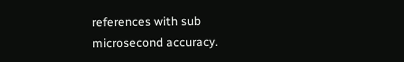references with sub microsecond accuracy.